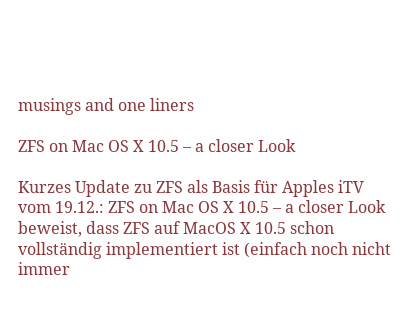musings and one liners

ZFS on Mac OS X 10.5 – a closer Look

Kurzes Update zu ZFS als Basis für Apples iTV vom 19.12.: ZFS on Mac OS X 10.5 – a closer Look beweist, dass ZFS auf MacOS X 10.5 schon vollständig implementiert ist (einfach noch nicht immer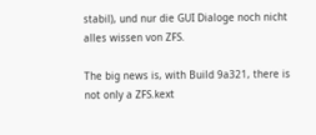stabil), und nur die GUI Dialoge noch nicht alles wissen von ZFS.

The big news is, with Build 9a321, there is not only a ZFS.kext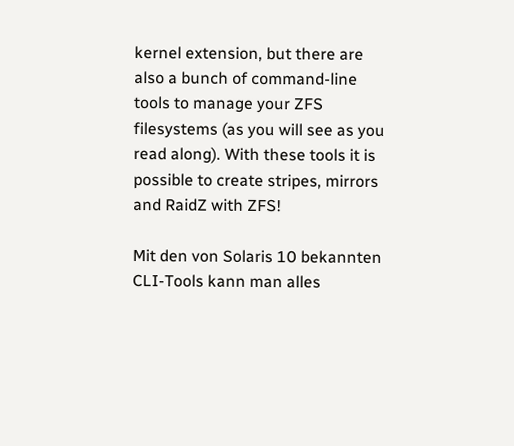kernel extension, but there are also a bunch of command-line tools to manage your ZFS filesystems (as you will see as you read along). With these tools it is possible to create stripes, mirrors and RaidZ with ZFS!

Mit den von Solaris 10 bekannten CLI-Tools kann man alles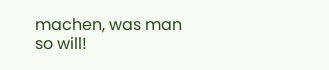machen, was man so will!